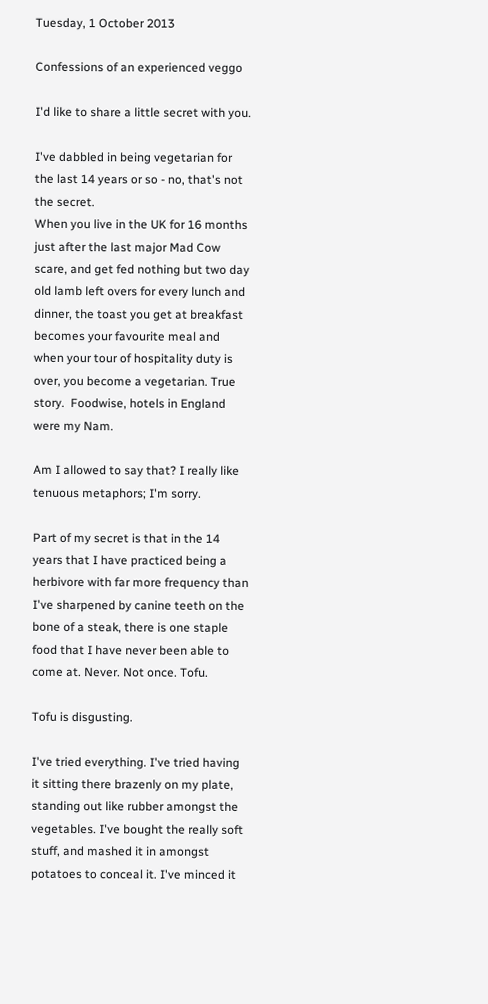Tuesday, 1 October 2013

Confessions of an experienced veggo

I'd like to share a little secret with you.

I've dabbled in being vegetarian for the last 14 years or so - no, that's not the secret.
When you live in the UK for 16 months just after the last major Mad Cow scare, and get fed nothing but two day old lamb left overs for every lunch and dinner, the toast you get at breakfast becomes your favourite meal and when your tour of hospitality duty is over, you become a vegetarian. True story.  Foodwise, hotels in England were my Nam.

Am I allowed to say that? I really like tenuous metaphors; I'm sorry.

Part of my secret is that in the 14 years that I have practiced being a herbivore with far more frequency than I've sharpened by canine teeth on the bone of a steak, there is one staple food that I have never been able to come at. Never. Not once. Tofu.

Tofu is disgusting.

I've tried everything. I've tried having it sitting there brazenly on my plate, standing out like rubber amongst the vegetables. I've bought the really soft stuff, and mashed it in amongst potatoes to conceal it. I've minced it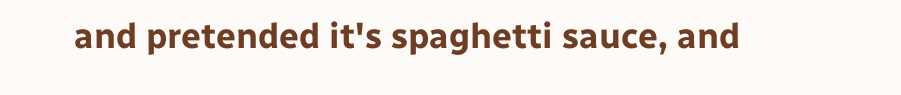and pretended it's spaghetti sauce, and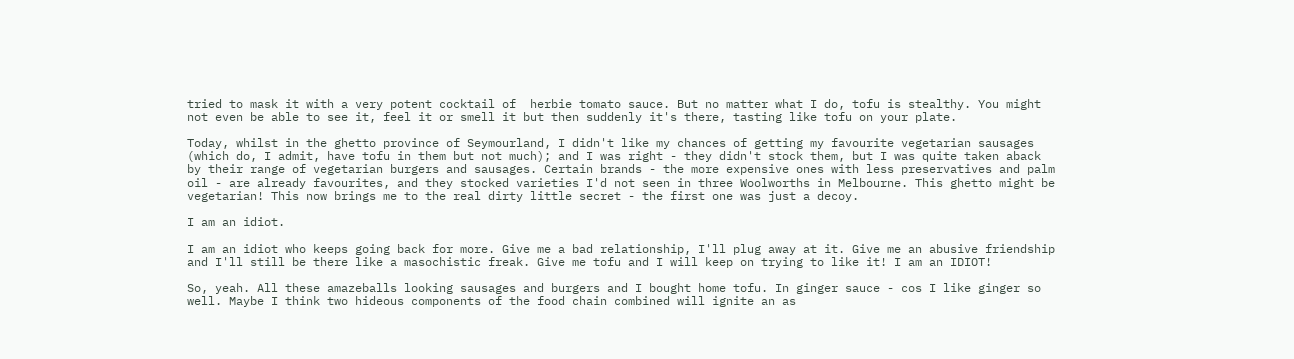tried to mask it with a very potent cocktail of  herbie tomato sauce. But no matter what I do, tofu is stealthy. You might not even be able to see it, feel it or smell it but then suddenly it's there, tasting like tofu on your plate.

Today, whilst in the ghetto province of Seymourland, I didn't like my chances of getting my favourite vegetarian sausages (which do, I admit, have tofu in them but not much); and I was right - they didn't stock them, but I was quite taken aback by their range of vegetarian burgers and sausages. Certain brands - the more expensive ones with less preservatives and palm oil - are already favourites, and they stocked varieties I'd not seen in three Woolworths in Melbourne. This ghetto might be vegetarian! This now brings me to the real dirty little secret - the first one was just a decoy.

I am an idiot.

I am an idiot who keeps going back for more. Give me a bad relationship, I'll plug away at it. Give me an abusive friendship and I'll still be there like a masochistic freak. Give me tofu and I will keep on trying to like it! I am an IDIOT!

So, yeah. All these amazeballs looking sausages and burgers and I bought home tofu. In ginger sauce - cos I like ginger so well. Maybe I think two hideous components of the food chain combined will ignite an as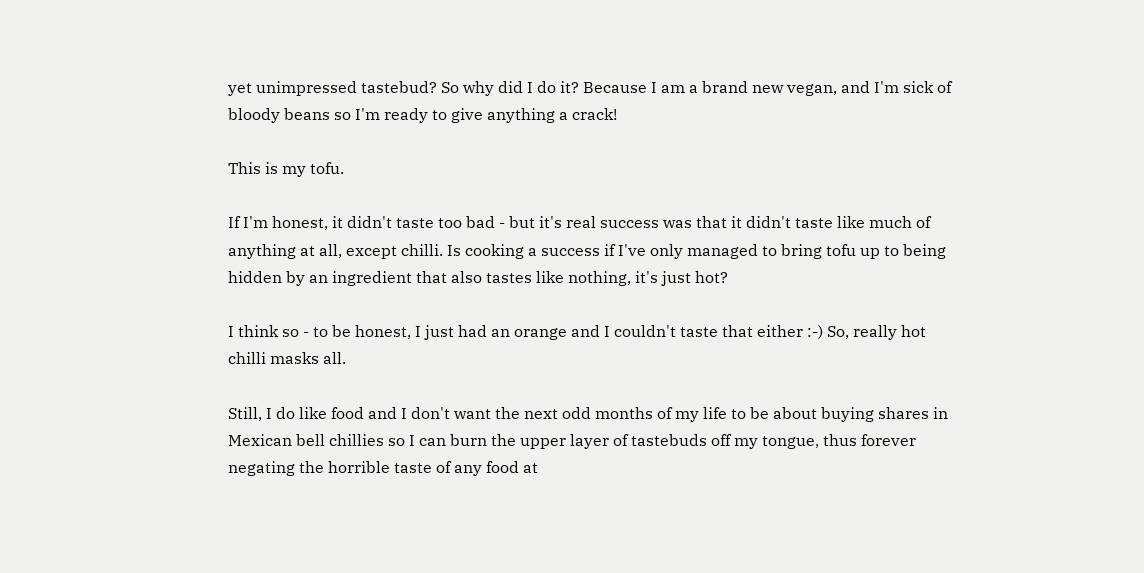yet unimpressed tastebud? So why did I do it? Because I am a brand new vegan, and I'm sick of bloody beans so I'm ready to give anything a crack!

This is my tofu.

If I'm honest, it didn't taste too bad - but it's real success was that it didn't taste like much of anything at all, except chilli. Is cooking a success if I've only managed to bring tofu up to being hidden by an ingredient that also tastes like nothing, it's just hot?

I think so - to be honest, I just had an orange and I couldn't taste that either :-) So, really hot chilli masks all.

Still, I do like food and I don't want the next odd months of my life to be about buying shares in Mexican bell chillies so I can burn the upper layer of tastebuds off my tongue, thus forever negating the horrible taste of any food at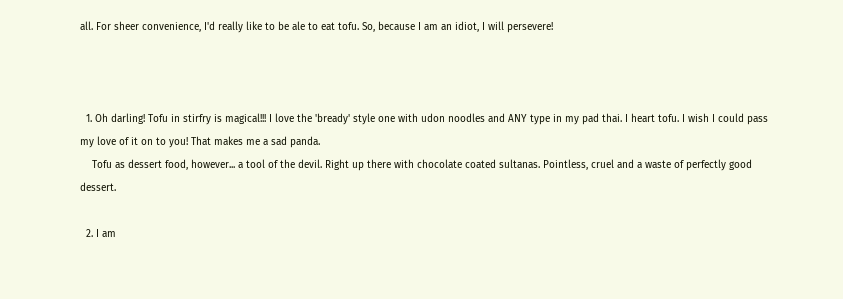all. For sheer convenience, I'd really like to be ale to eat tofu. So, because I am an idiot, I will persevere!



  1. Oh darling! Tofu in stirfry is magical!!! I love the 'bready' style one with udon noodles and ANY type in my pad thai. I heart tofu. I wish I could pass my love of it on to you! That makes me a sad panda.
    Tofu as dessert food, however... a tool of the devil. Right up there with chocolate coated sultanas. Pointless, cruel and a waste of perfectly good dessert.

  2. I am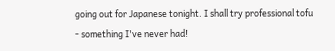going out for Japanese tonight. I shall try professional tofu - something I've never had!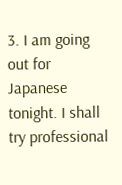3. I am going out for Japanese tonight. I shall try professional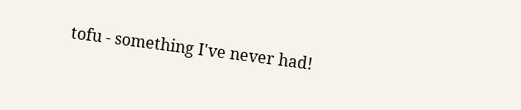tofu - something I've never had!